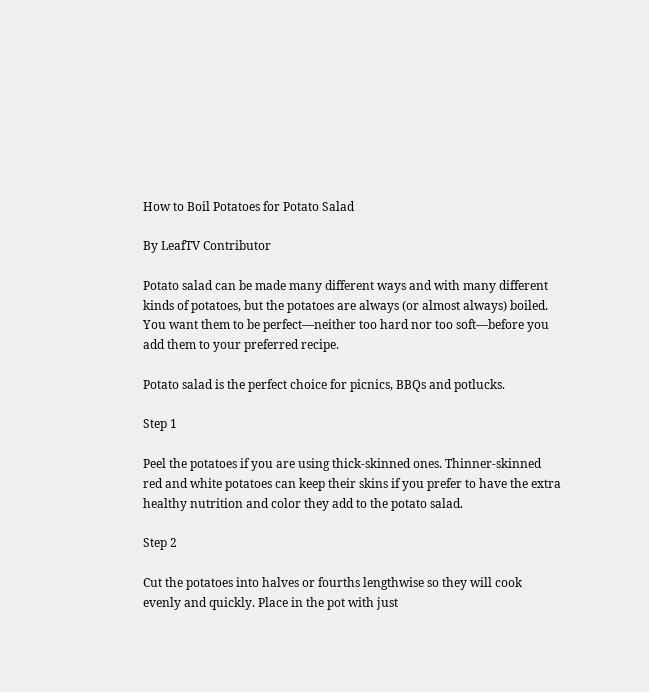How to Boil Potatoes for Potato Salad

By LeafTV Contributor

Potato salad can be made many different ways and with many different kinds of potatoes, but the potatoes are always (or almost always) boiled. You want them to be perfect—neither too hard nor too soft—before you add them to your preferred recipe.

Potato salad is the perfect choice for picnics, BBQs and potlucks.

Step 1

Peel the potatoes if you are using thick-skinned ones. Thinner-skinned red and white potatoes can keep their skins if you prefer to have the extra healthy nutrition and color they add to the potato salad.

Step 2

Cut the potatoes into halves or fourths lengthwise so they will cook evenly and quickly. Place in the pot with just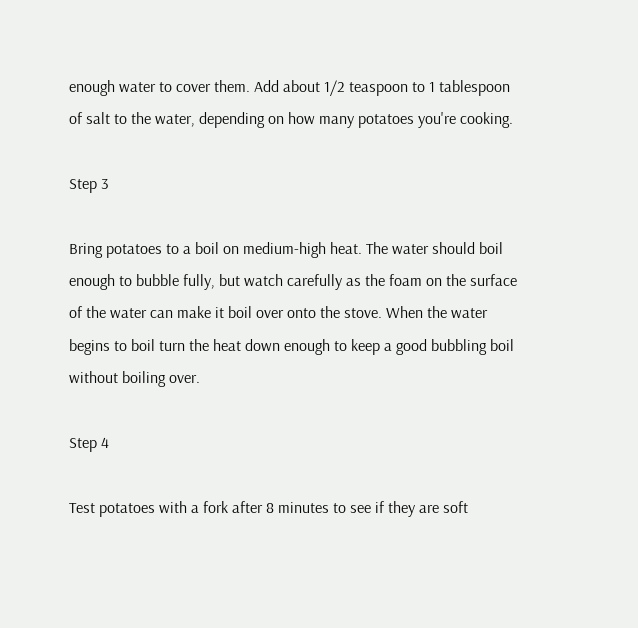enough water to cover them. Add about 1/2 teaspoon to 1 tablespoon of salt to the water, depending on how many potatoes you're cooking.

Step 3

Bring potatoes to a boil on medium-high heat. The water should boil enough to bubble fully, but watch carefully as the foam on the surface of the water can make it boil over onto the stove. When the water begins to boil turn the heat down enough to keep a good bubbling boil without boiling over.

Step 4

Test potatoes with a fork after 8 minutes to see if they are soft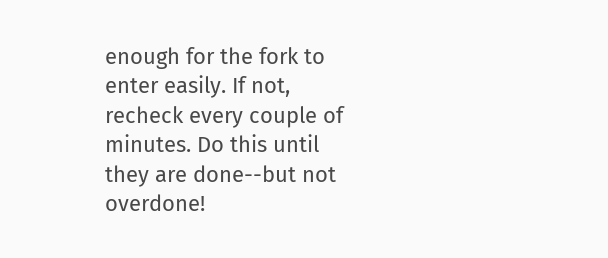enough for the fork to enter easily. If not, recheck every couple of minutes. Do this until they are done--but not overdone!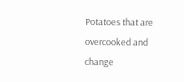Potatoes that are overcooked and change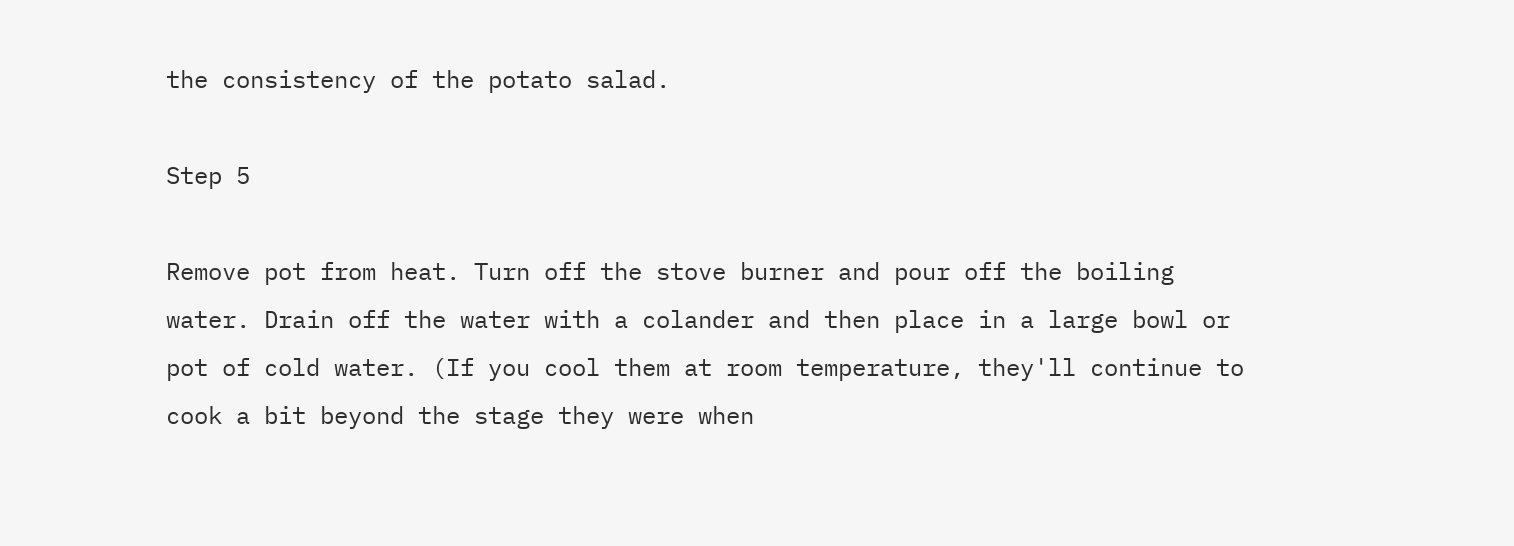the consistency of the potato salad.

Step 5

Remove pot from heat. Turn off the stove burner and pour off the boiling water. Drain off the water with a colander and then place in a large bowl or pot of cold water. (If you cool them at room temperature, they'll continue to cook a bit beyond the stage they were when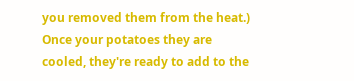you removed them from the heat.) Once your potatoes they are cooled, they're ready to add to the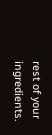rest of your ingredients.